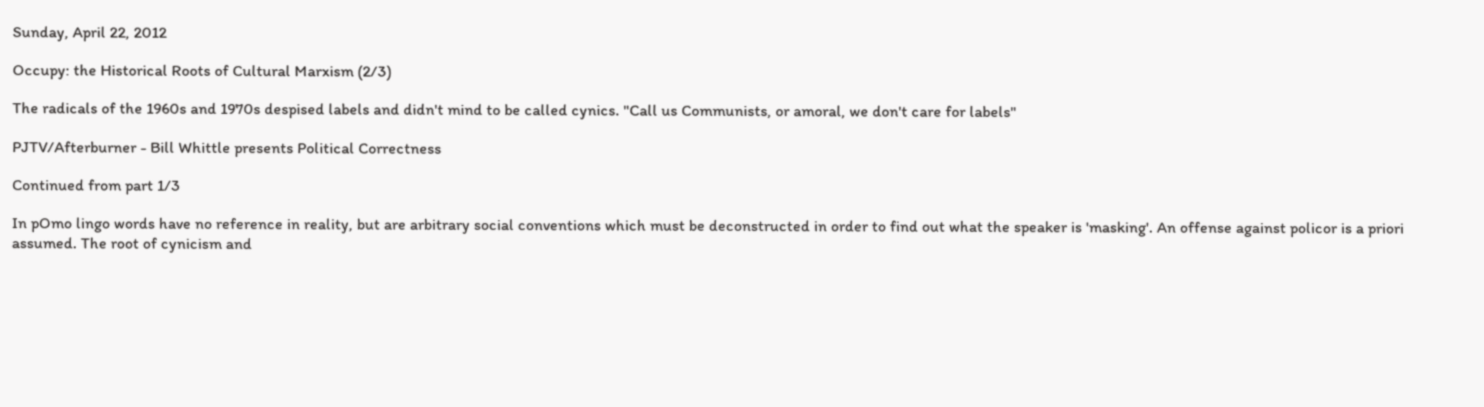Sunday, April 22, 2012

Occupy: the Historical Roots of Cultural Marxism (2/3)

The radicals of the 1960s and 1970s despised labels and didn't mind to be called cynics. "Call us Communists, or amoral, we don't care for labels"

PJTV/Afterburner - Bill Whittle presents Political Correctness

Continued from part 1/3

In pOmo lingo words have no reference in reality, but are arbitrary social conventions which must be deconstructed in order to find out what the speaker is 'masking'. An offense against policor is a priori assumed. The root of cynicism and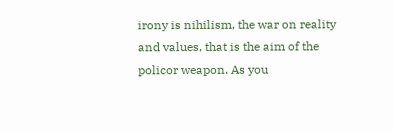irony is nihilism, the war on reality and values, that is the aim of the policor weapon. As you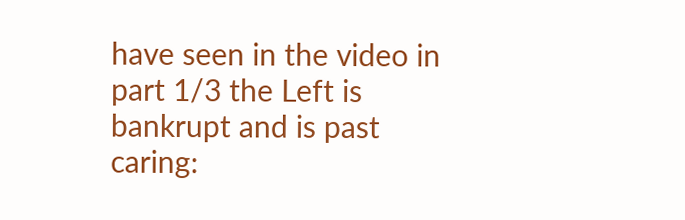have seen in the video in part 1/3 the Left is bankrupt and is past caring: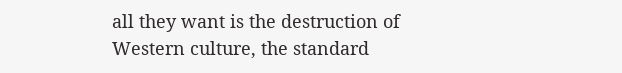all they want is the destruction of Western culture, the standard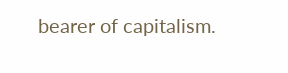bearer of capitalism.